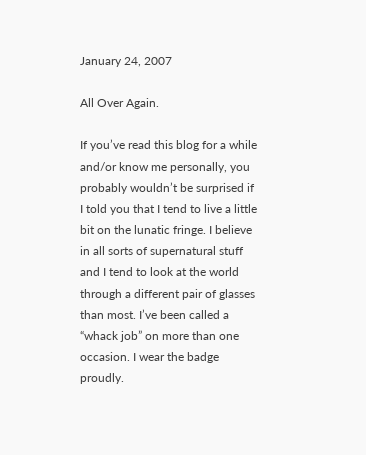January 24, 2007

All Over Again.

If you’ve read this blog for a while and/or know me personally, you probably wouldn’t be surprised if I told you that I tend to live a little bit on the lunatic fringe. I believe in all sorts of supernatural stuff and I tend to look at the world through a different pair of glasses than most. I’ve been called a “whack job” on more than one occasion. I wear the badge proudly.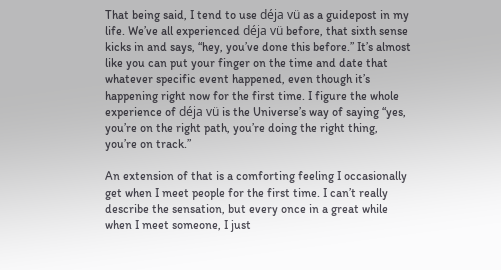That being said, I tend to use déja vü as a guidepost in my life. We’ve all experienced déja vü before, that sixth sense kicks in and says, “hey, you’ve done this before.” It’s almost like you can put your finger on the time and date that whatever specific event happened, even though it’s happening right now for the first time. I figure the whole experience of déja vü is the Universe’s way of saying “yes, you’re on the right path, you’re doing the right thing, you’re on track.”

An extension of that is a comforting feeling I occasionally get when I meet people for the first time. I can’t really describe the sensation, but every once in a great while when I meet someone, I just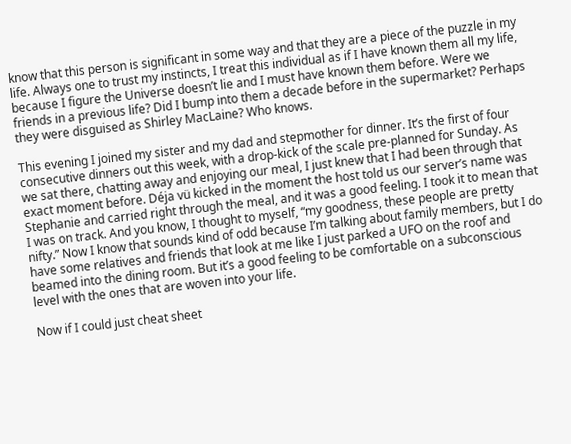know that this person is significant in some way and that they are a piece of the puzzle in my life. Always one to trust my instincts, I treat this individual as if I have known them all my life, because I figure the Universe doesn’t lie and I must have known them before. Were we friends in a previous life? Did I bump into them a decade before in the supermarket? Perhaps they were disguised as Shirley MacLaine? Who knows.

This evening I joined my sister and my dad and stepmother for dinner. It’s the first of four consecutive dinners out this week, with a drop-kick of the scale pre-planned for Sunday. As we sat there, chatting away and enjoying our meal, I just knew that I had been through that exact moment before. Déja vü kicked in the moment the host told us our server’s name was Stephanie and carried right through the meal, and it was a good feeling. I took it to mean that I was on track. And you know, I thought to myself, “my goodness, these people are pretty nifty.” Now I know that sounds kind of odd because I’m talking about family members, but I do have some relatives and friends that look at me like I just parked a UFO on the roof and beamed into the dining room. But it’s a good feeling to be comfortable on a subconscious level with the ones that are woven into your life.

Now if I could just cheat sheet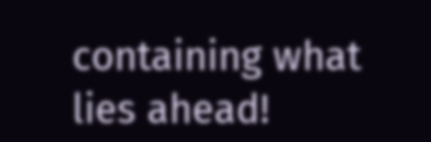containing what lies ahead!